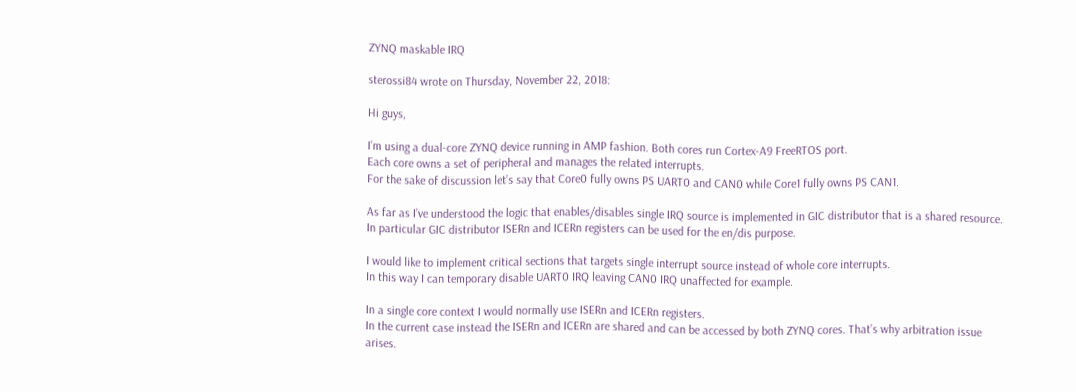ZYNQ maskable IRQ

sterossi84 wrote on Thursday, November 22, 2018:

Hi guys,

I’m using a dual-core ZYNQ device running in AMP fashion. Both cores run Cortex-A9 FreeRTOS port.
Each core owns a set of peripheral and manages the related interrupts.
For the sake of discussion let’s say that Core0 fully owns PS UART0 and CAN0 while Core1 fully owns PS CAN1.

As far as I’ve understood the logic that enables/disables single IRQ source is implemented in GIC distributor that is a shared resource.
In particular GIC distributor ISERn and ICERn registers can be used for the en/dis purpose.

I would like to implement critical sections that targets single interrupt source instead of whole core interrupts.
In this way I can temporary disable UART0 IRQ leaving CAN0 IRQ unaffected for example.

In a single core context I would normally use ISERn and ICERn registers.
In the current case instead the ISERn and ICERn are shared and can be accessed by both ZYNQ cores. That’s why arbitration issue arises.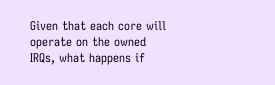Given that each core will operate on the owned IRQs, what happens if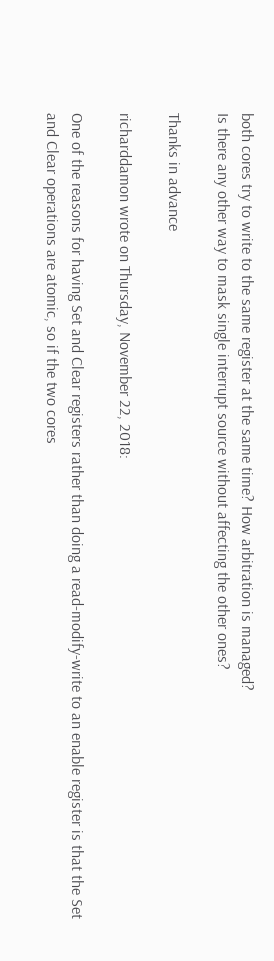both cores try to write to the same register at the same time? How arbitration is managed?
Is there any other way to mask single interrupt source without affecting the other ones?

Thanks in advance

richarddamon wrote on Thursday, November 22, 2018:

One of the reasons for having Set and Clear registers rather than doing a read-modify-write to an enable register is that the Set and Clear operations are atomic, so if the two cores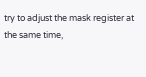try to adjust the mask register at the same time,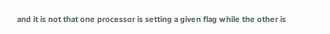and it is not that one processor is setting a given flag while the other is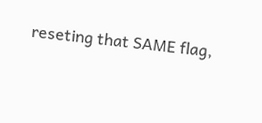reseting that SAME flag,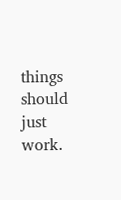things should just work.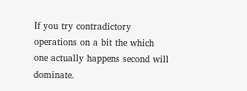If you try contradictory operations on a bit the which one actually happens second will dominate.